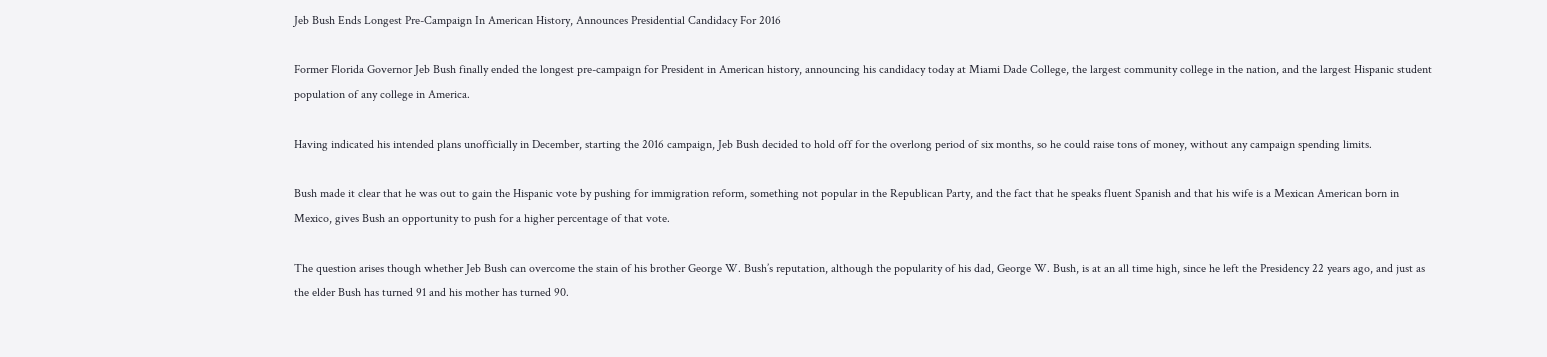Jeb Bush Ends Longest Pre-Campaign In American History, Announces Presidential Candidacy For 2016

Former Florida Governor Jeb Bush finally ended the longest pre-campaign for President in American history, announcing his candidacy today at Miami Dade College, the largest community college in the nation, and the largest Hispanic student population of any college in America.

Having indicated his intended plans unofficially in December, starting the 2016 campaign, Jeb Bush decided to hold off for the overlong period of six months, so he could raise tons of money, without any campaign spending limits.

Bush made it clear that he was out to gain the Hispanic vote by pushing for immigration reform, something not popular in the Republican Party, and the fact that he speaks fluent Spanish and that his wife is a Mexican American born in Mexico, gives Bush an opportunity to push for a higher percentage of that vote.

The question arises though whether Jeb Bush can overcome the stain of his brother George W. Bush’s reputation, although the popularity of his dad, George W. Bush, is at an all time high, since he left the Presidency 22 years ago, and just as the elder Bush has turned 91 and his mother has turned 90.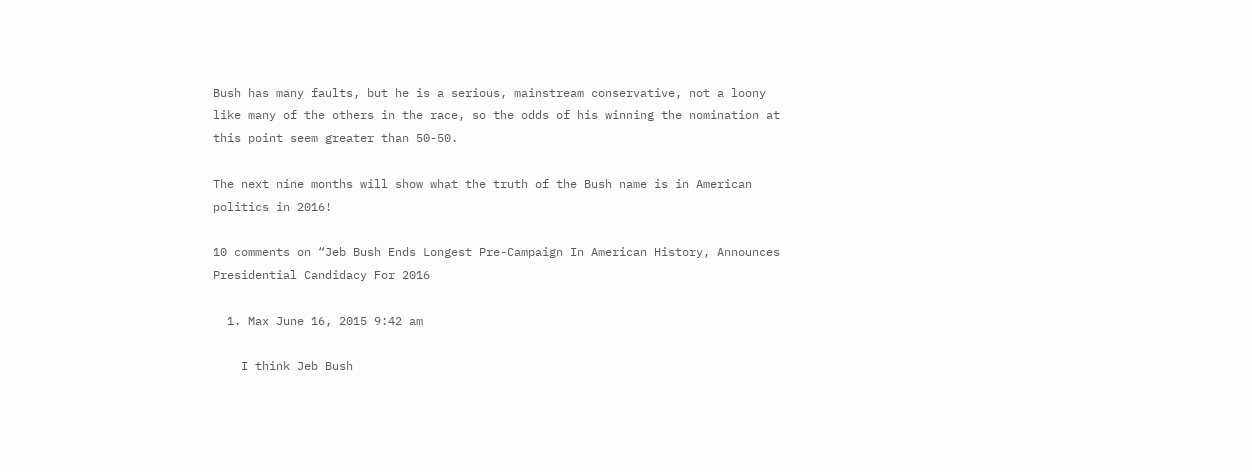Bush has many faults, but he is a serious, mainstream conservative, not a loony like many of the others in the race, so the odds of his winning the nomination at this point seem greater than 50-50.

The next nine months will show what the truth of the Bush name is in American politics in 2016!

10 comments on “Jeb Bush Ends Longest Pre-Campaign In American History, Announces Presidential Candidacy For 2016

  1. Max June 16, 2015 9:42 am

    I think Jeb Bush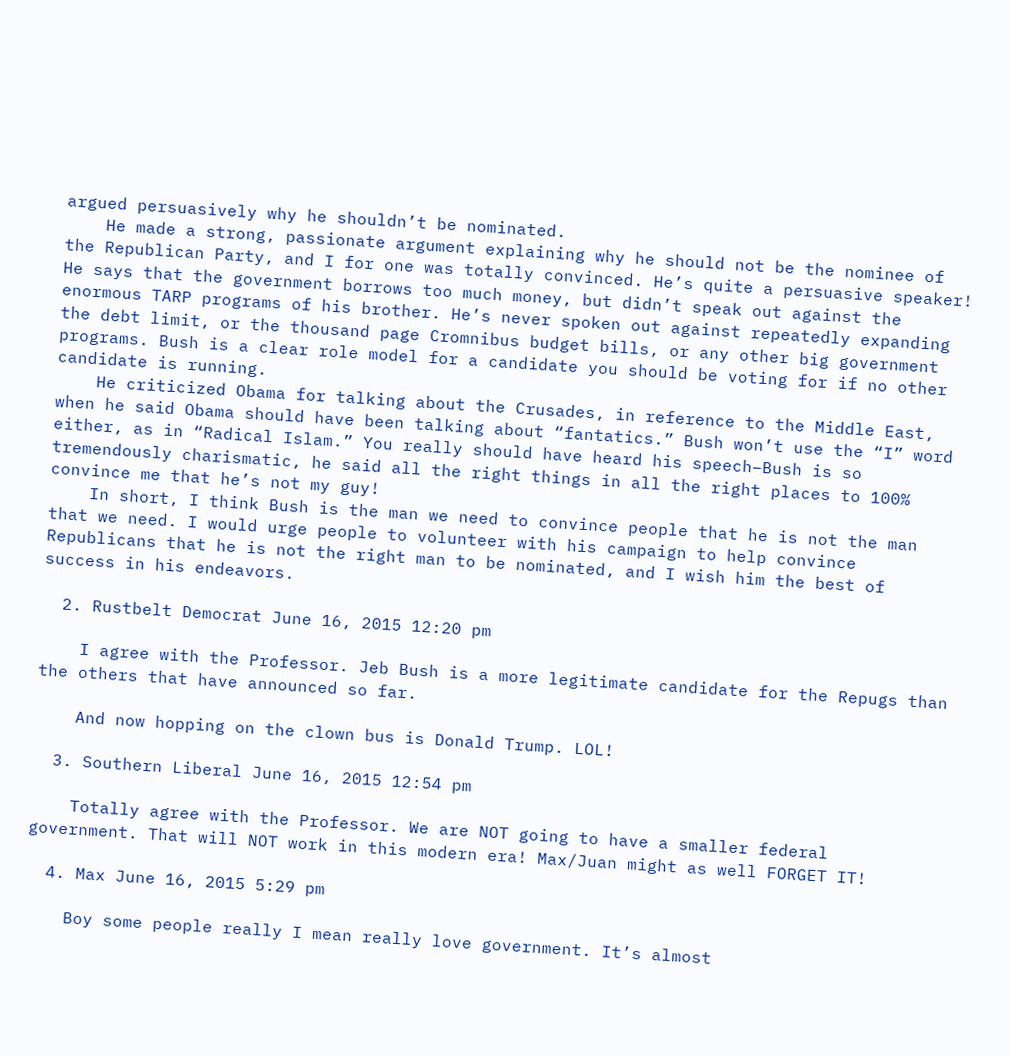argued persuasively why he shouldn’t be nominated.
    He made a strong, passionate argument explaining why he should not be the nominee of the Republican Party, and I for one was totally convinced. He’s quite a persuasive speaker! He says that the government borrows too much money, but didn’t speak out against the enormous TARP programs of his brother. He’s never spoken out against repeatedly expanding the debt limit, or the thousand page Cromnibus budget bills, or any other big government programs. Bush is a clear role model for a candidate you should be voting for if no other candidate is running.
    He criticized Obama for talking about the Crusades, in reference to the Middle East, when he said Obama should have been talking about “fantatics.” Bush won’t use the “I” word either, as in “Radical Islam.” You really should have heard his speech–Bush is so tremendously charismatic, he said all the right things in all the right places to 100% convince me that he’s not my guy!
    In short, I think Bush is the man we need to convince people that he is not the man that we need. I would urge people to volunteer with his campaign to help convince Republicans that he is not the right man to be nominated, and I wish him the best of success in his endeavors.

  2. Rustbelt Democrat June 16, 2015 12:20 pm

    I agree with the Professor. Jeb Bush is a more legitimate candidate for the Repugs than the others that have announced so far.

    And now hopping on the clown bus is Donald Trump. LOL!

  3. Southern Liberal June 16, 2015 12:54 pm

    Totally agree with the Professor. We are NOT going to have a smaller federal government. That will NOT work in this modern era! Max/Juan might as well FORGET IT!

  4. Max June 16, 2015 5:29 pm

    Boy some people really I mean really love government. It’s almost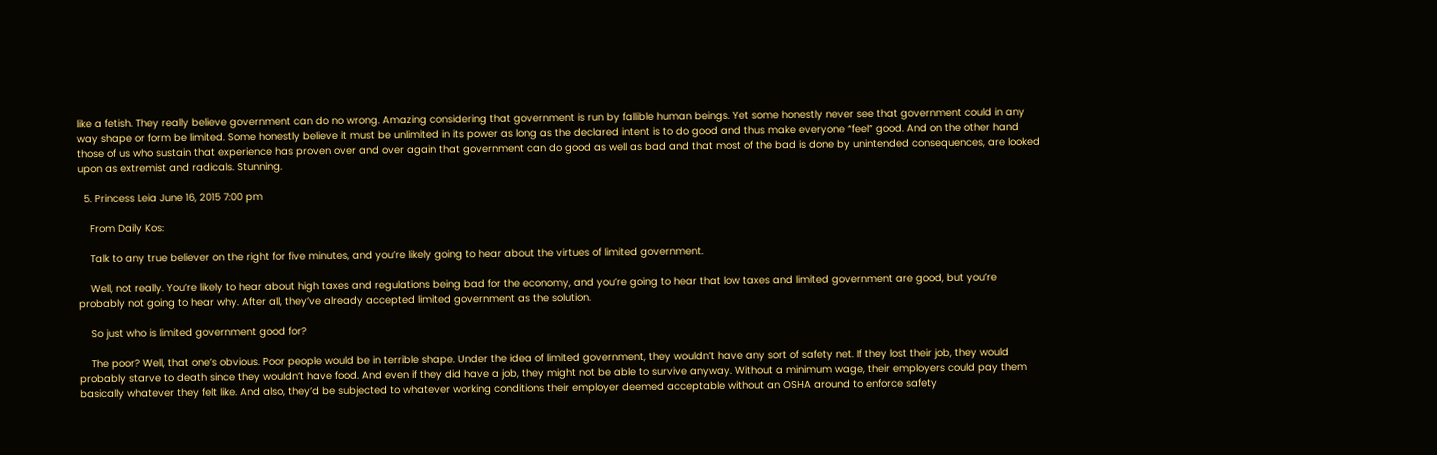like a fetish. They really believe government can do no wrong. Amazing considering that government is run by fallible human beings. Yet some honestly never see that government could in any way shape or form be limited. Some honestly believe it must be unlimited in its power as long as the declared intent is to do good and thus make everyone “feel” good. And on the other hand those of us who sustain that experience has proven over and over again that government can do good as well as bad and that most of the bad is done by unintended consequences, are looked upon as extremist and radicals. Stunning.

  5. Princess Leia June 16, 2015 7:00 pm

    From Daily Kos:

    Talk to any true believer on the right for five minutes, and you’re likely going to hear about the virtues of limited government.

    Well, not really. You’re likely to hear about high taxes and regulations being bad for the economy, and you’re going to hear that low taxes and limited government are good, but you’re probably not going to hear why. After all, they’ve already accepted limited government as the solution.

    So just who is limited government good for?

    The poor? Well, that one’s obvious. Poor people would be in terrible shape. Under the idea of limited government, they wouldn’t have any sort of safety net. If they lost their job, they would probably starve to death since they wouldn’t have food. And even if they did have a job, they might not be able to survive anyway. Without a minimum wage, their employers could pay them basically whatever they felt like. And also, they’d be subjected to whatever working conditions their employer deemed acceptable without an OSHA around to enforce safety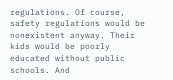regulations. Of course, safety regulations would be nonexistent anyway. Their kids would be poorly educated without public schools. And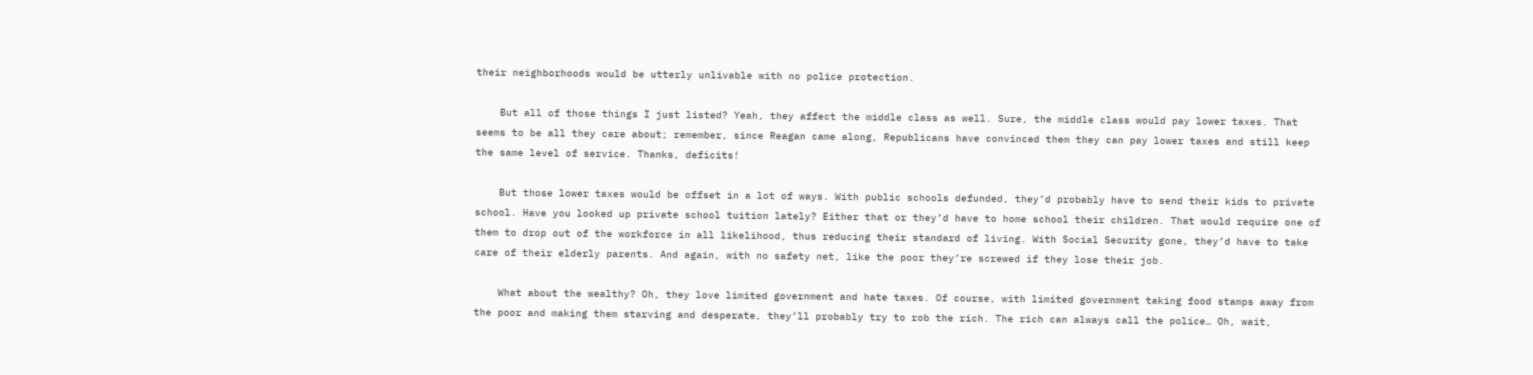their neighborhoods would be utterly unlivable with no police protection.

    But all of those things I just listed? Yeah, they affect the middle class as well. Sure, the middle class would pay lower taxes. That seems to be all they care about; remember, since Reagan came along, Republicans have convinced them they can pay lower taxes and still keep the same level of service. Thanks, deficits!

    But those lower taxes would be offset in a lot of ways. With public schools defunded, they’d probably have to send their kids to private school. Have you looked up private school tuition lately? Either that or they’d have to home school their children. That would require one of them to drop out of the workforce in all likelihood, thus reducing their standard of living. With Social Security gone, they’d have to take care of their elderly parents. And again, with no safety net, like the poor they’re screwed if they lose their job.

    What about the wealthy? Oh, they love limited government and hate taxes. Of course, with limited government taking food stamps away from the poor and making them starving and desperate, they’ll probably try to rob the rich. The rich can always call the police… Oh, wait,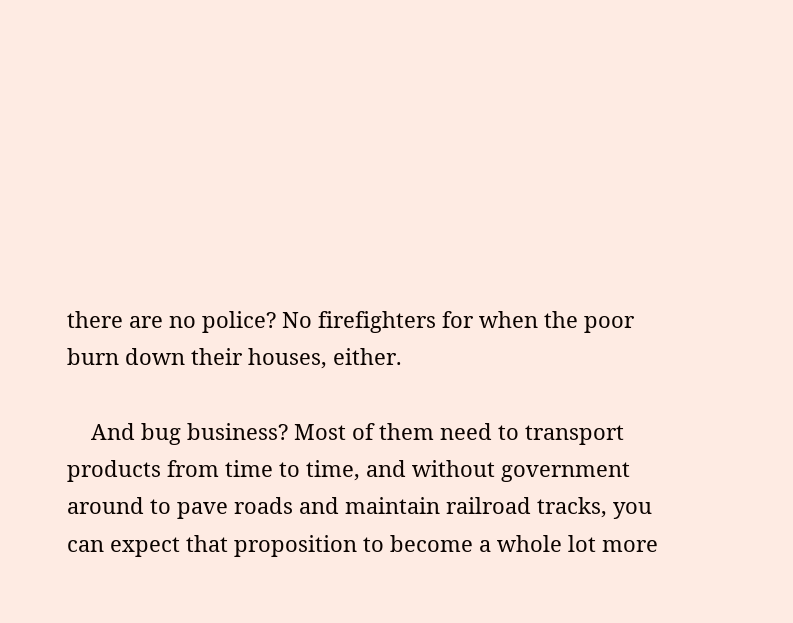there are no police? No firefighters for when the poor burn down their houses, either.

    And bug business? Most of them need to transport products from time to time, and without government around to pave roads and maintain railroad tracks, you can expect that proposition to become a whole lot more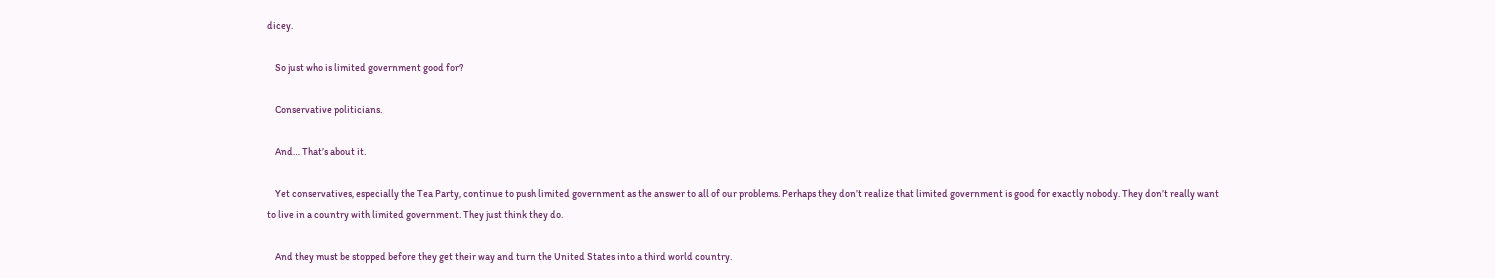dicey.

    So just who is limited government good for?

    Conservative politicians.

    And… That’s about it.

    Yet conservatives, especially the Tea Party, continue to push limited government as the answer to all of our problems. Perhaps they don’t realize that limited government is good for exactly nobody. They don’t really want to live in a country with limited government. They just think they do.

    And they must be stopped before they get their way and turn the United States into a third world country.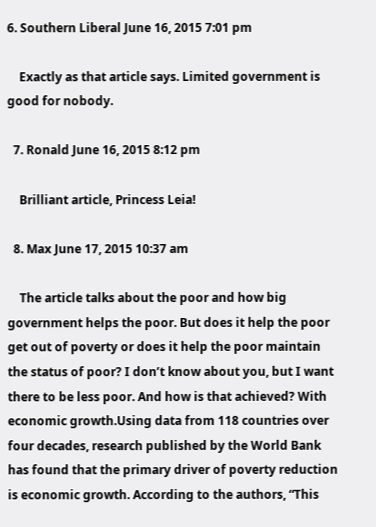6. Southern Liberal June 16, 2015 7:01 pm

    Exactly as that article says. Limited government is good for nobody.

  7. Ronald June 16, 2015 8:12 pm

    Brilliant article, Princess Leia!

  8. Max June 17, 2015 10:37 am

    The article talks about the poor and how big government helps the poor. But does it help the poor get out of poverty or does it help the poor maintain the status of poor? I don’t know about you, but I want there to be less poor. And how is that achieved? With economic growth.Using data from 118 countries over four decades, research published by the World Bank has found that the primary driver of poverty reduction is economic growth. According to the authors, “This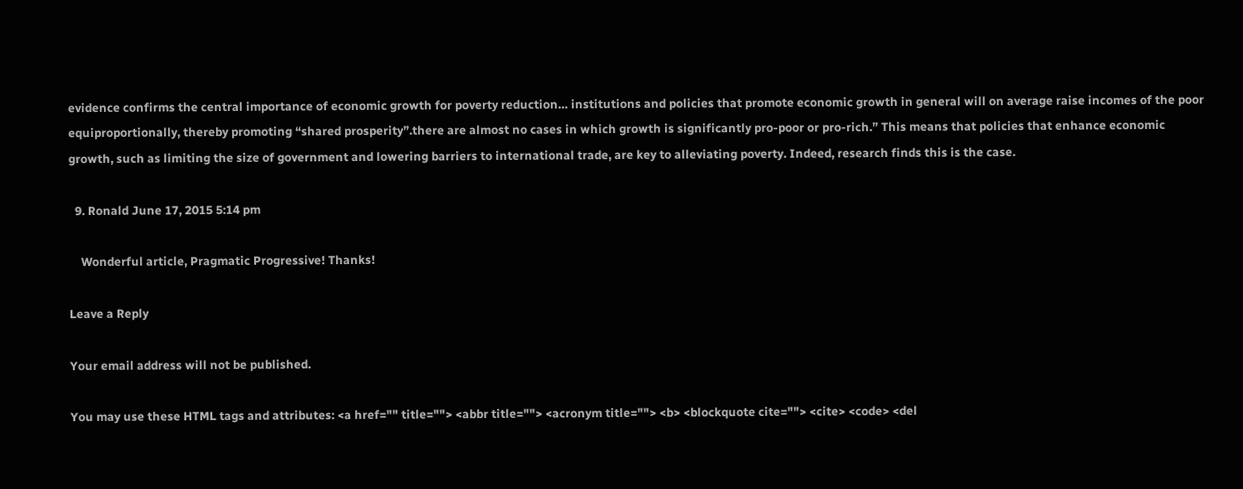evidence confirms the central importance of economic growth for poverty reduction… institutions and policies that promote economic growth in general will on average raise incomes of the poor equiproportionally, thereby promoting “shared prosperity”.there are almost no cases in which growth is significantly pro-poor or pro-rich.” This means that policies that enhance economic growth, such as limiting the size of government and lowering barriers to international trade, are key to alleviating poverty. Indeed, research finds this is the case.

  9. Ronald June 17, 2015 5:14 pm

    Wonderful article, Pragmatic Progressive! Thanks!

Leave a Reply

Your email address will not be published.

You may use these HTML tags and attributes: <a href="" title=""> <abbr title=""> <acronym title=""> <b> <blockquote cite=""> <cite> <code> <del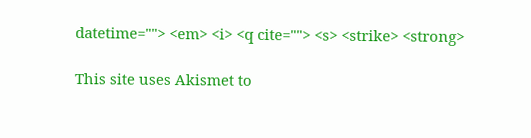datetime=""> <em> <i> <q cite=""> <s> <strike> <strong>

This site uses Akismet to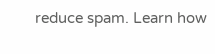reduce spam. Learn how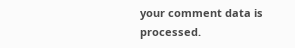your comment data is processed.